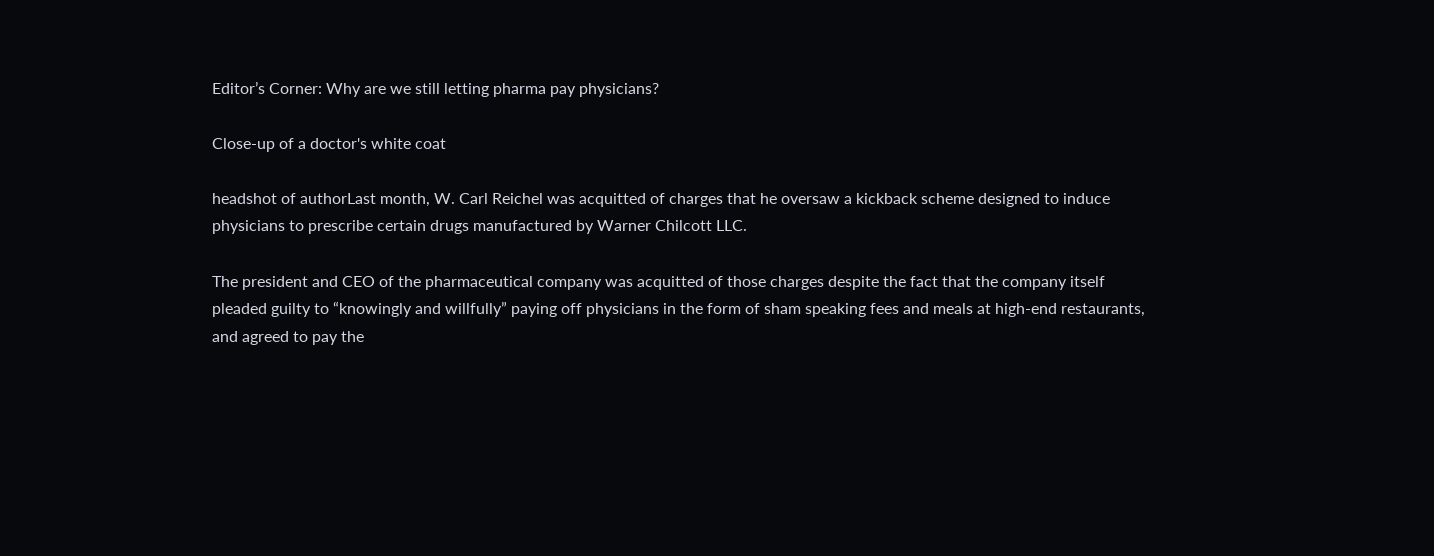Editor’s Corner: Why are we still letting pharma pay physicians?

Close-up of a doctor's white coat

headshot of authorLast month, W. Carl Reichel was acquitted of charges that he oversaw a kickback scheme designed to induce physicians to prescribe certain drugs manufactured by Warner Chilcott LLC.

The president and CEO of the pharmaceutical company was acquitted of those charges despite the fact that the company itself pleaded guilty to “knowingly and willfully” paying off physicians in the form of sham speaking fees and meals at high-end restaurants, and agreed to pay the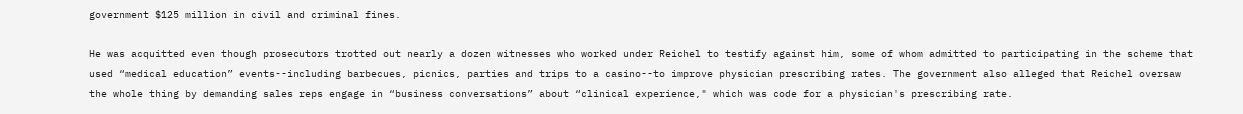government $125 million in civil and criminal fines.

He was acquitted even though prosecutors trotted out nearly a dozen witnesses who worked under Reichel to testify against him, some of whom admitted to participating in the scheme that used “medical education” events--including barbecues, picnics, parties and trips to a casino--to improve physician prescribing rates. The government also alleged that Reichel oversaw the whole thing by demanding sales reps engage in “business conversations” about “clinical experience," which was code for a physician's prescribing rate.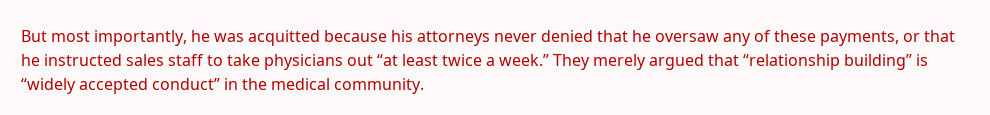But most importantly, he was acquitted because his attorneys never denied that he oversaw any of these payments, or that he instructed sales staff to take physicians out “at least twice a week.” They merely argued that “relationship building” is “widely accepted conduct” in the medical community.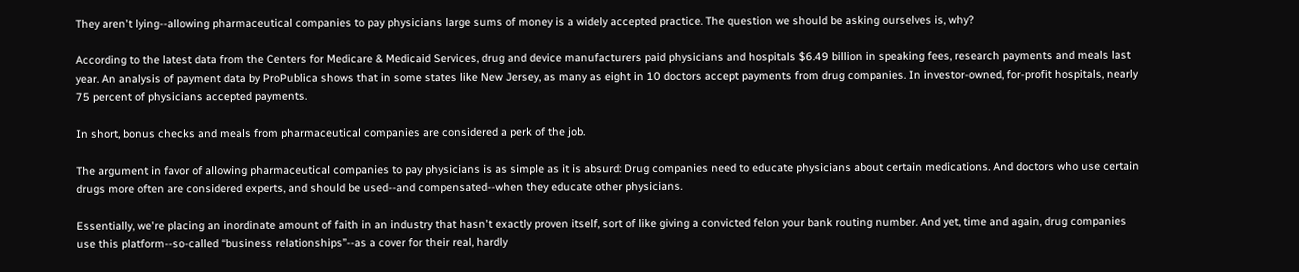They aren't lying--allowing pharmaceutical companies to pay physicians large sums of money is a widely accepted practice. The question we should be asking ourselves is, why?

According to the latest data from the Centers for Medicare & Medicaid Services, drug and device manufacturers paid physicians and hospitals $6.49 billion in speaking fees, research payments and meals last year. An analysis of payment data by ProPublica shows that in some states like New Jersey, as many as eight in 10 doctors accept payments from drug companies. In investor-owned, for-profit hospitals, nearly 75 percent of physicians accepted payments.

In short, bonus checks and meals from pharmaceutical companies are considered a perk of the job.

The argument in favor of allowing pharmaceutical companies to pay physicians is as simple as it is absurd: Drug companies need to educate physicians about certain medications. And doctors who use certain drugs more often are considered experts, and should be used--and compensated--when they educate other physicians.

Essentially, we're placing an inordinate amount of faith in an industry that hasn't exactly proven itself, sort of like giving a convicted felon your bank routing number. And yet, time and again, drug companies use this platform--so-called “business relationships”--as a cover for their real, hardly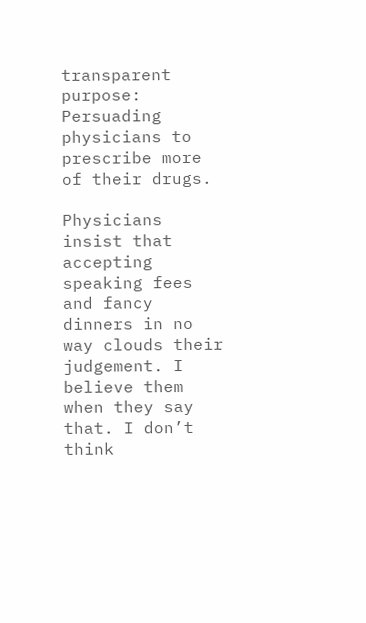transparent purpose: Persuading physicians to prescribe more of their drugs.

Physicians insist that accepting speaking fees and fancy dinners in no way clouds their judgement. I believe them when they say that. I don’t think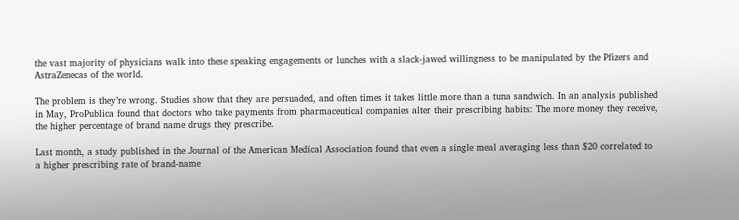the vast majority of physicians walk into these speaking engagements or lunches with a slack-jawed willingness to be manipulated by the Pfizers and AstraZenecas of the world.

The problem is they’re wrong. Studies show that they are persuaded, and often times it takes little more than a tuna sandwich. In an analysis published in May, ProPublica found that doctors who take payments from pharmaceutical companies alter their prescribing habits: The more money they receive, the higher percentage of brand name drugs they prescribe.

Last month, a study published in the Journal of the American Medical Association found that even a single meal averaging less than $20 correlated to a higher prescribing rate of brand-name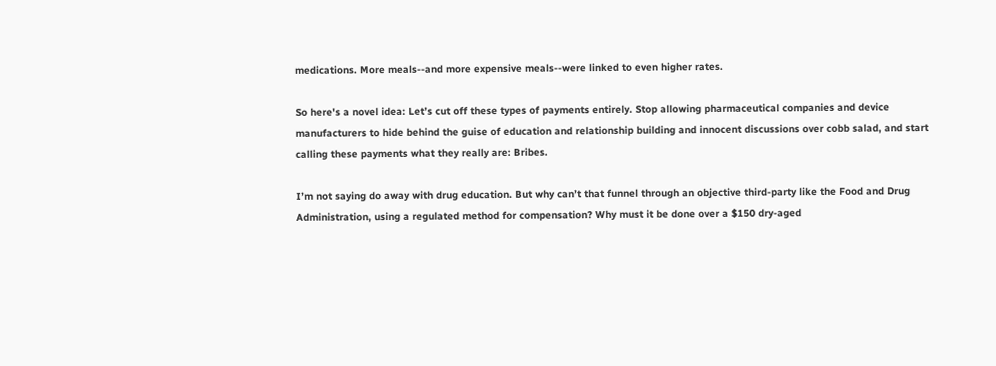medications. More meals--and more expensive meals--were linked to even higher rates.

So here's a novel idea: Let’s cut off these types of payments entirely. Stop allowing pharmaceutical companies and device manufacturers to hide behind the guise of education and relationship building and innocent discussions over cobb salad, and start calling these payments what they really are: Bribes.

I’m not saying do away with drug education. But why can’t that funnel through an objective third-party like the Food and Drug Administration, using a regulated method for compensation? Why must it be done over a $150 dry-aged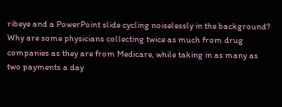ribeye and a PowerPoint slide cycling noiselessly in the background? Why are some physicians collecting twice as much from drug companies as they are from Medicare, while taking in as many as two payments a day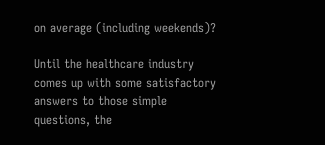on average (including weekends)?

Until the healthcare industry comes up with some satisfactory answers to those simple questions, the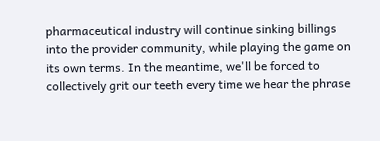pharmaceutical industry will continue sinking billings into the provider community, while playing the game on its own terms. In the meantime, we'll be forced to collectively grit our teeth every time we hear the phrase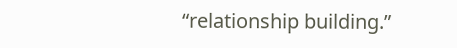“relationship building.”